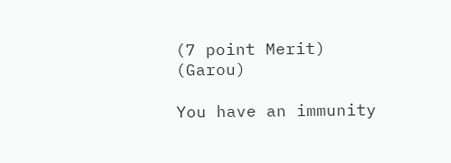(7 point Merit) (Garou)

You have an immunity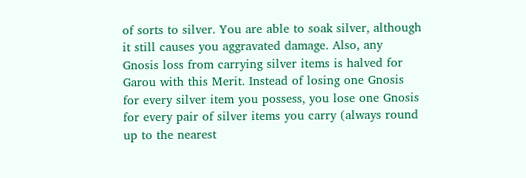of sorts to silver. You are able to soak silver, although it still causes you aggravated damage. Also, any Gnosis loss from carrying silver items is halved for Garou with this Merit. Instead of losing one Gnosis for every silver item you possess, you lose one Gnosis for every pair of silver items you carry (always round up to the nearest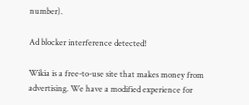number).

Ad blocker interference detected!

Wikia is a free-to-use site that makes money from advertising. We have a modified experience for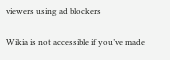viewers using ad blockers

Wikia is not accessible if you’ve made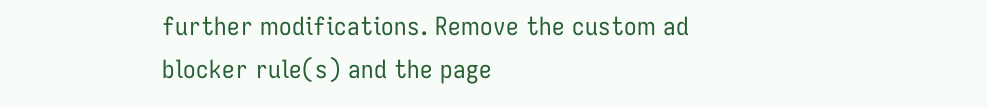further modifications. Remove the custom ad blocker rule(s) and the page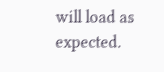will load as expected.